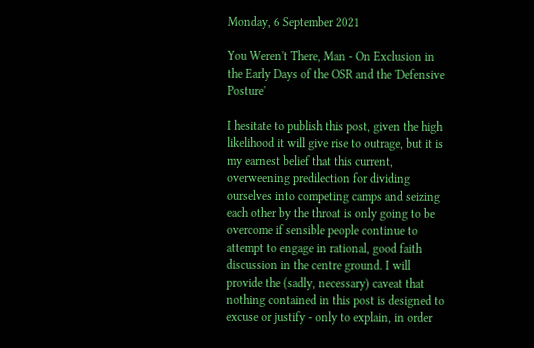Monday, 6 September 2021

You Weren't There, Man - On Exclusion in the Early Days of the OSR and the 'Defensive Posture'

I hesitate to publish this post, given the high likelihood it will give rise to outrage, but it is my earnest belief that this current, overweening predilection for dividing ourselves into competing camps and seizing each other by the throat is only going to be overcome if sensible people continue to attempt to engage in rational, good faith discussion in the centre ground. I will provide the (sadly, necessary) caveat that nothing contained in this post is designed to excuse or justify - only to explain, in order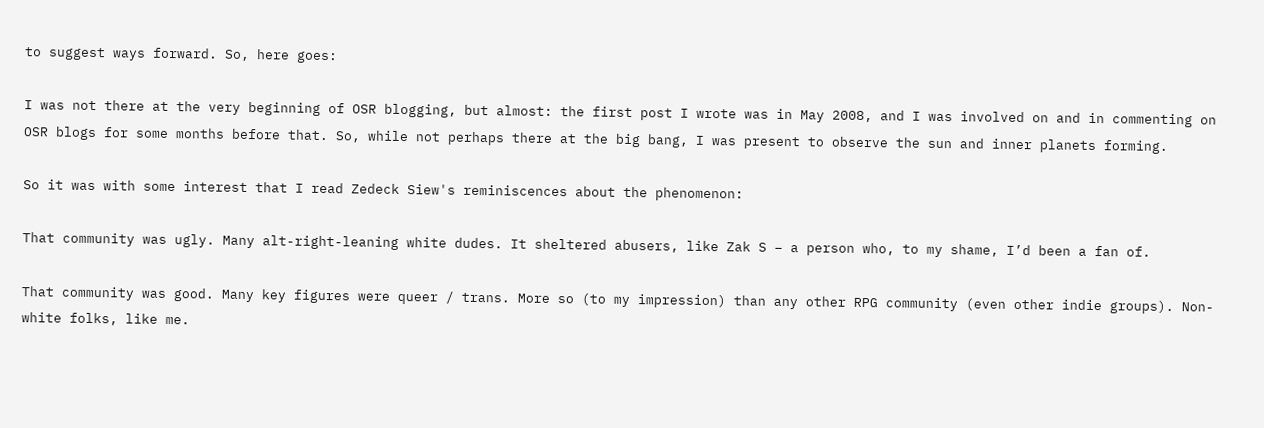to suggest ways forward. So, here goes:

I was not there at the very beginning of OSR blogging, but almost: the first post I wrote was in May 2008, and I was involved on and in commenting on OSR blogs for some months before that. So, while not perhaps there at the big bang, I was present to observe the sun and inner planets forming.

So it was with some interest that I read Zedeck Siew's reminiscences about the phenomenon:

That community was ugly. Many alt-right-leaning white dudes. It sheltered abusers, like Zak S – a person who, to my shame, I’d been a fan of.

That community was good. Many key figures were queer / trans. More so (to my impression) than any other RPG community (even other indie groups). Non-white folks, like me.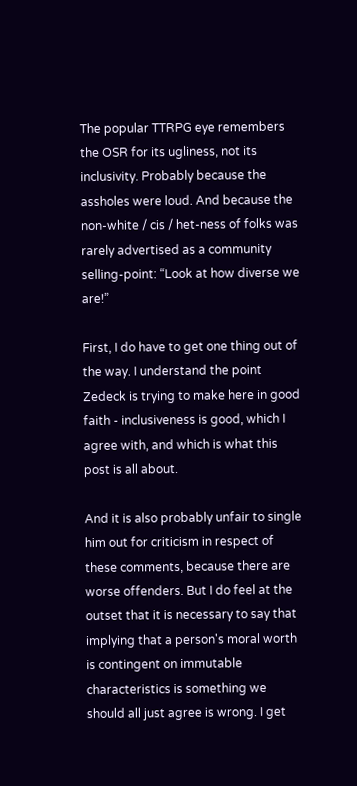The popular TTRPG eye remembers the OSR for its ugliness, not its inclusivity. Probably because the assholes were loud. And because the non-white / cis / het-ness of folks was rarely advertised as a community selling-point: “Look at how diverse we are!”

First, I do have to get one thing out of the way. I understand the point Zedeck is trying to make here in good faith - inclusiveness is good, which I agree with, and which is what this post is all about.

And it is also probably unfair to single him out for criticism in respect of these comments, because there are worse offenders. But I do feel at the outset that it is necessary to say that implying that a person's moral worth is contingent on immutable characteristics is something we should all just agree is wrong. I get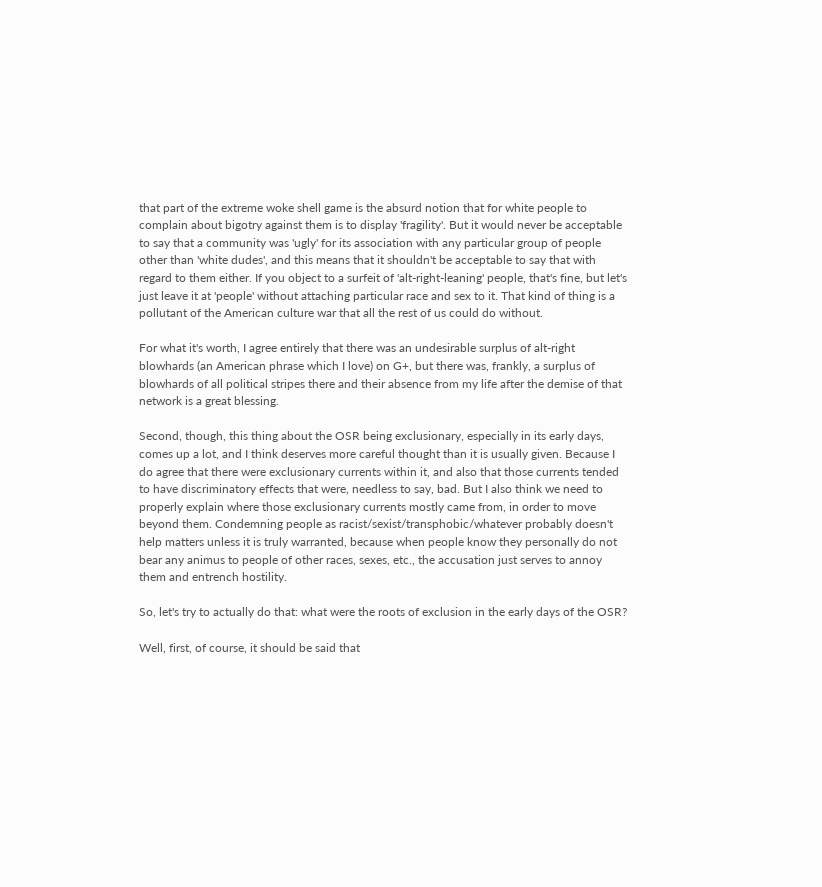that part of the extreme woke shell game is the absurd notion that for white people to complain about bigotry against them is to display 'fragility'. But it would never be acceptable to say that a community was 'ugly' for its association with any particular group of people other than 'white dudes', and this means that it shouldn't be acceptable to say that with regard to them either. If you object to a surfeit of 'alt-right-leaning' people, that's fine, but let's just leave it at 'people' without attaching particular race and sex to it. That kind of thing is a pollutant of the American culture war that all the rest of us could do without.

For what it's worth, I agree entirely that there was an undesirable surplus of alt-right blowhards (an American phrase which I love) on G+, but there was, frankly, a surplus of blowhards of all political stripes there and their absence from my life after the demise of that network is a great blessing.

Second, though, this thing about the OSR being exclusionary, especially in its early days, comes up a lot, and I think deserves more careful thought than it is usually given. Because I do agree that there were exclusionary currents within it, and also that those currents tended to have discriminatory effects that were, needless to say, bad. But I also think we need to properly explain where those exclusionary currents mostly came from, in order to move beyond them. Condemning people as racist/sexist/transphobic/whatever probably doesn't help matters unless it is truly warranted, because when people know they personally do not bear any animus to people of other races, sexes, etc., the accusation just serves to annoy them and entrench hostility.

So, let's try to actually do that: what were the roots of exclusion in the early days of the OSR?

Well, first, of course, it should be said that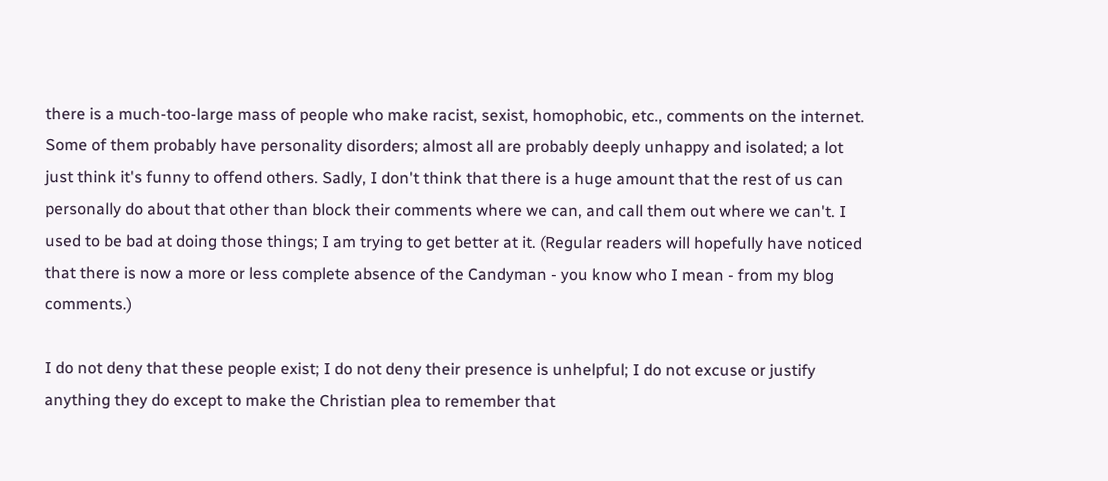there is a much-too-large mass of people who make racist, sexist, homophobic, etc., comments on the internet. Some of them probably have personality disorders; almost all are probably deeply unhappy and isolated; a lot just think it's funny to offend others. Sadly, I don't think that there is a huge amount that the rest of us can personally do about that other than block their comments where we can, and call them out where we can't. I used to be bad at doing those things; I am trying to get better at it. (Regular readers will hopefully have noticed that there is now a more or less complete absence of the Candyman - you know who I mean - from my blog comments.)

I do not deny that these people exist; I do not deny their presence is unhelpful; I do not excuse or justify anything they do except to make the Christian plea to remember that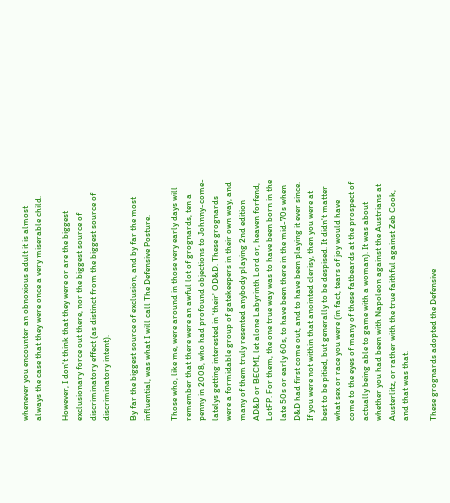whenever you encounter an obnoxious adult it is almost always the case that they were once a very miserable child.

However, I don't think that they were or are the biggest exclusionary force out there, nor the biggest source of discriminatory effect (as distinct from the biggest source of discriminatory intent).

By far the biggest source of exclusion, and by far the most influential, was what I will call The Defensive Posture.

Those who, like me, were around in those very early days will remember that there were an awful lot of grognards, ten a penny in 2008, who had profound objections to Johnny-come-latelys getting interested in 'their' OD&D. These grognards were a formidable group of gatekeepers in their own way, and many of them truly resented anybody playing 2nd edition AD&D or BECMI, let alone Labyrinth Lord or, heaven forfend, LotFP. For them, the one true way was to have been born in the late 50s or early 60s, to have been there in the mid-70s when D&D had first come out, and to have been playing it ever since. If you were not within that anointed clerisy, then you were at best to be pitied, but generally to be despised. It didn't matter what sex or race you were (in fact, tears of joy would have come to the eyes of many of these fatbeards at the prospect of actually being able to game with a woman). It was about whether you had been with Napoleon against the Austrians at Austerlitz, or rather with the true faithful against Zeb Cook, and that was that.

These grognards adopted the Defensive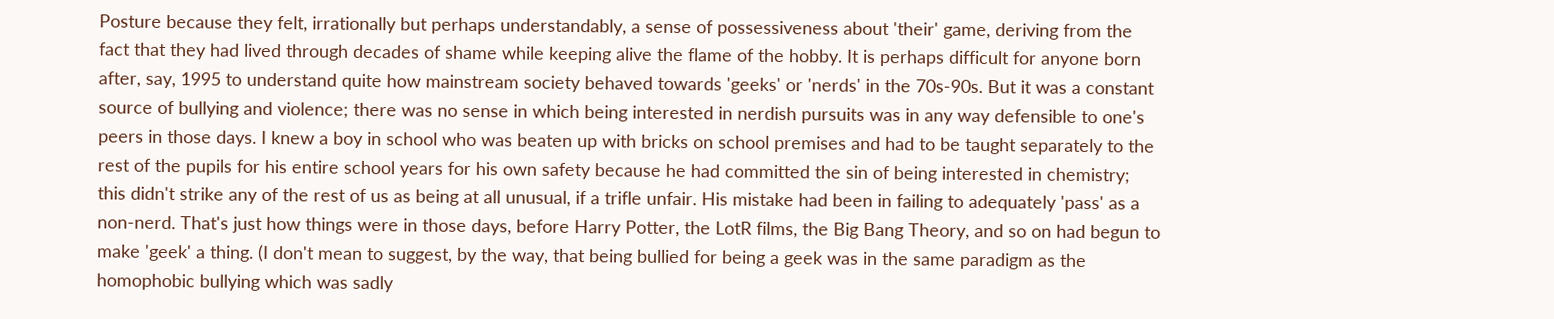Posture because they felt, irrationally but perhaps understandably, a sense of possessiveness about 'their' game, deriving from the fact that they had lived through decades of shame while keeping alive the flame of the hobby. It is perhaps difficult for anyone born after, say, 1995 to understand quite how mainstream society behaved towards 'geeks' or 'nerds' in the 70s-90s. But it was a constant source of bullying and violence; there was no sense in which being interested in nerdish pursuits was in any way defensible to one's peers in those days. I knew a boy in school who was beaten up with bricks on school premises and had to be taught separately to the rest of the pupils for his entire school years for his own safety because he had committed the sin of being interested in chemistry; this didn't strike any of the rest of us as being at all unusual, if a trifle unfair. His mistake had been in failing to adequately 'pass' as a non-nerd. That's just how things were in those days, before Harry Potter, the LotR films, the Big Bang Theory, and so on had begun to make 'geek' a thing. (I don't mean to suggest, by the way, that being bullied for being a geek was in the same paradigm as the homophobic bullying which was sadly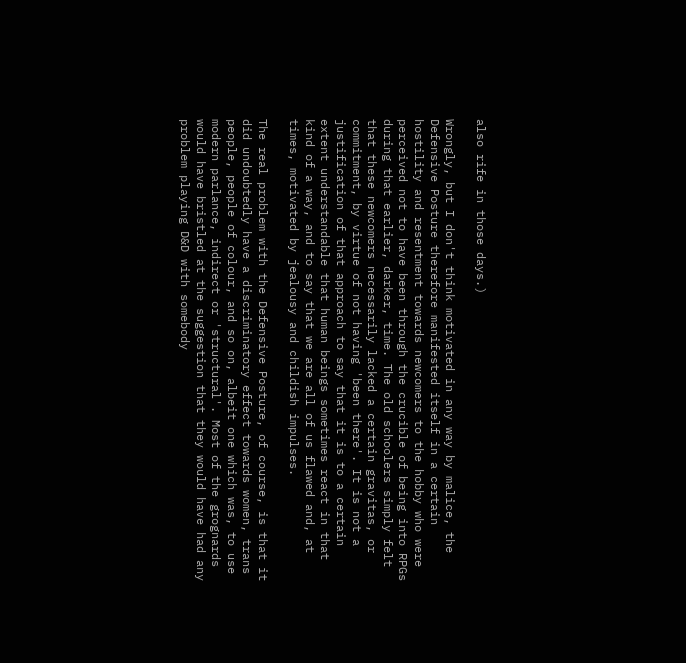also rife in those days.)

Wrongly, but I don't think motivated in any way by malice, the Defensive Posture therefore manifested itself in a certain hostility and resentment towards newcomers to the hobby who were perceived not to have been through the crucible of being into RPGs during that earlier, darker, time. The old schoolers simply felt that these newcomers necessarily lacked a certain gravitas, or commitment, by virtue of not having 'been there'. It is not a justification of that approach to say that it is to a certain extent understandable that human beings sometimes react in that kind of a way, and to say that we are all of us flawed and, at times, motivated by jealousy and childish impulses.

The real problem with the Defensive Posture, of course, is that it did undoubtedly have a discriminatory effect towards women, trans people, people of colour, and so on, albeit one which was, to use modern parlance, indirect or 'structural'. Most of the grognards would have bristled at the suggestion that they would have had any problem playing D&D with somebody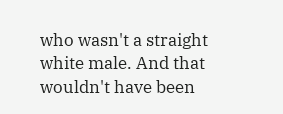who wasn't a straight white male. And that wouldn't have been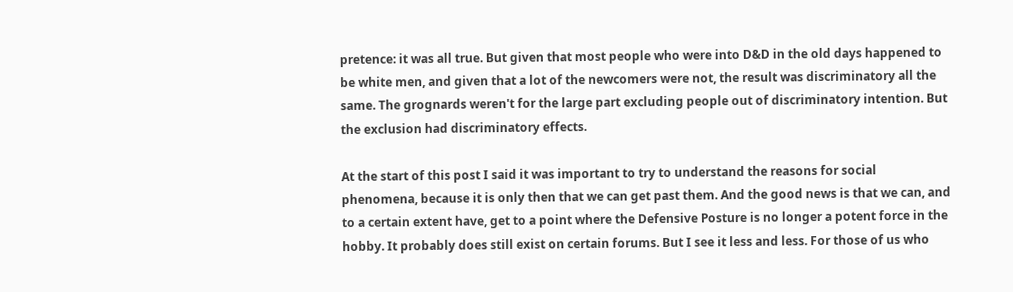pretence: it was all true. But given that most people who were into D&D in the old days happened to be white men, and given that a lot of the newcomers were not, the result was discriminatory all the same. The grognards weren't for the large part excluding people out of discriminatory intention. But the exclusion had discriminatory effects.

At the start of this post I said it was important to try to understand the reasons for social phenomena, because it is only then that we can get past them. And the good news is that we can, and to a certain extent have, get to a point where the Defensive Posture is no longer a potent force in the hobby. It probably does still exist on certain forums. But I see it less and less. For those of us who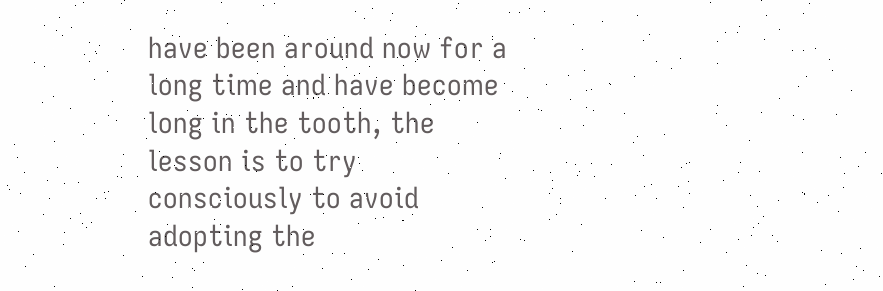have been around now for a long time and have become long in the tooth, the lesson is to try consciously to avoid adopting the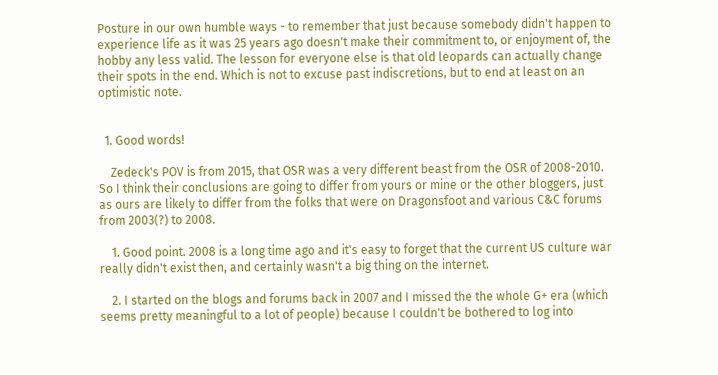Posture in our own humble ways - to remember that just because somebody didn't happen to experience life as it was 25 years ago doesn't make their commitment to, or enjoyment of, the hobby any less valid. The lesson for everyone else is that old leopards can actually change their spots in the end. Which is not to excuse past indiscretions, but to end at least on an optimistic note.


  1. Good words!

    Zedeck's POV is from 2015, that OSR was a very different beast from the OSR of 2008-2010. So I think their conclusions are going to differ from yours or mine or the other bloggers, just as ours are likely to differ from the folks that were on Dragonsfoot and various C&C forums from 2003(?) to 2008.

    1. Good point. 2008 is a long time ago and it's easy to forget that the current US culture war really didn't exist then, and certainly wasn't a big thing on the internet.

    2. I started on the blogs and forums back in 2007 and I missed the the whole G+ era (which seems pretty meaningful to a lot of people) because I couldn't be bothered to log into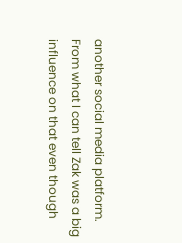another social media platform. From what I can tell Zak was a big influence on that even though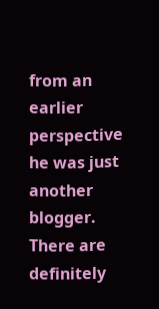from an earlier perspective he was just another blogger. There are definitely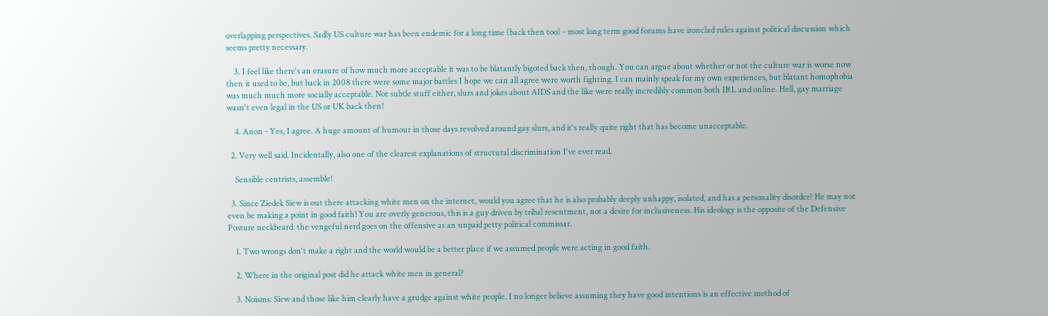overlapping perspectives. Sadly US culture war has been endemic for a long time (back then too) - most long term good forums have ironclad rules against political discussion which seems pretty necessary.

    3. I feel like there's an erasure of how much more acceptable it was to be blatantly bigoted back then, though. You can argue about whether or not the culture war is worse now then it used to be, but back in 2008 there were some major battles I hope we can all agree were worth fighting. I can mainly speak for my own experiences, but blatant homophobia was much much more socially acceptable. Not subtle stuff either, slurs and jokes about AIDS and the like were really incredibly common both IRL and online. Hell, gay marriage wasn't even legal in the US or UK back then!

    4. Anon - Yes, I agree. A huge amount of humour in those days revolved around gay slurs, and it's really quite right that has become unacceptable.

  2. Very well said. Incidentally, also one of the clearest explanations of structural discrimination I've ever read.

    Sensible centrists, assemble!

  3. Since Ziedek Siew is out there attacking white men on the internet, would you agree that he is also probably deeply unhappy, isolated, and has a personality disorder? He may not even be making a point in good faith! You are overly generous, this is a guy driven by tribal resentment, not a desire for inclusiveness. His ideology is the opposite of the Defensive Posture neckbeard: the vengeful nerd goes on the offensive as an unpaid petty political commissar.

    1. Two wrongs don't make a right and the world would be a better place if we assumed people were acting in good faith.

    2. Where in the original post did he attack white men in general?

    3. Noisms: Siew and those like him clearly have a grudge against white people. I no longer believe assuming they have good intentions is an effective method of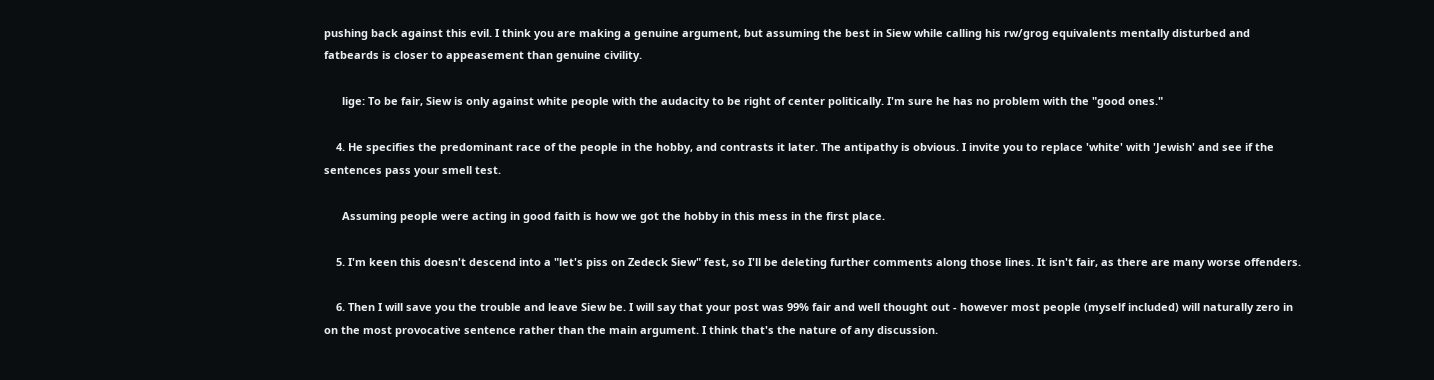pushing back against this evil. I think you are making a genuine argument, but assuming the best in Siew while calling his rw/grog equivalents mentally disturbed and fatbeards is closer to appeasement than genuine civility.

      lige: To be fair, Siew is only against white people with the audacity to be right of center politically. I'm sure he has no problem with the "good ones."

    4. He specifies the predominant race of the people in the hobby, and contrasts it later. The antipathy is obvious. I invite you to replace 'white' with 'Jewish' and see if the sentences pass your smell test.

      Assuming people were acting in good faith is how we got the hobby in this mess in the first place.

    5. I'm keen this doesn't descend into a "let's piss on Zedeck Siew" fest, so I'll be deleting further comments along those lines. It isn't fair, as there are many worse offenders.

    6. Then I will save you the trouble and leave Siew be. I will say that your post was 99% fair and well thought out - however most people (myself included) will naturally zero in on the most provocative sentence rather than the main argument. I think that's the nature of any discussion.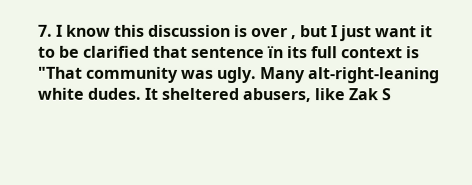7. I know this discussion is over , but I just want it to be clarified that sentence ïn its full context is "That community was ugly. Many alt-right-leaning white dudes. It sheltered abusers, like Zak S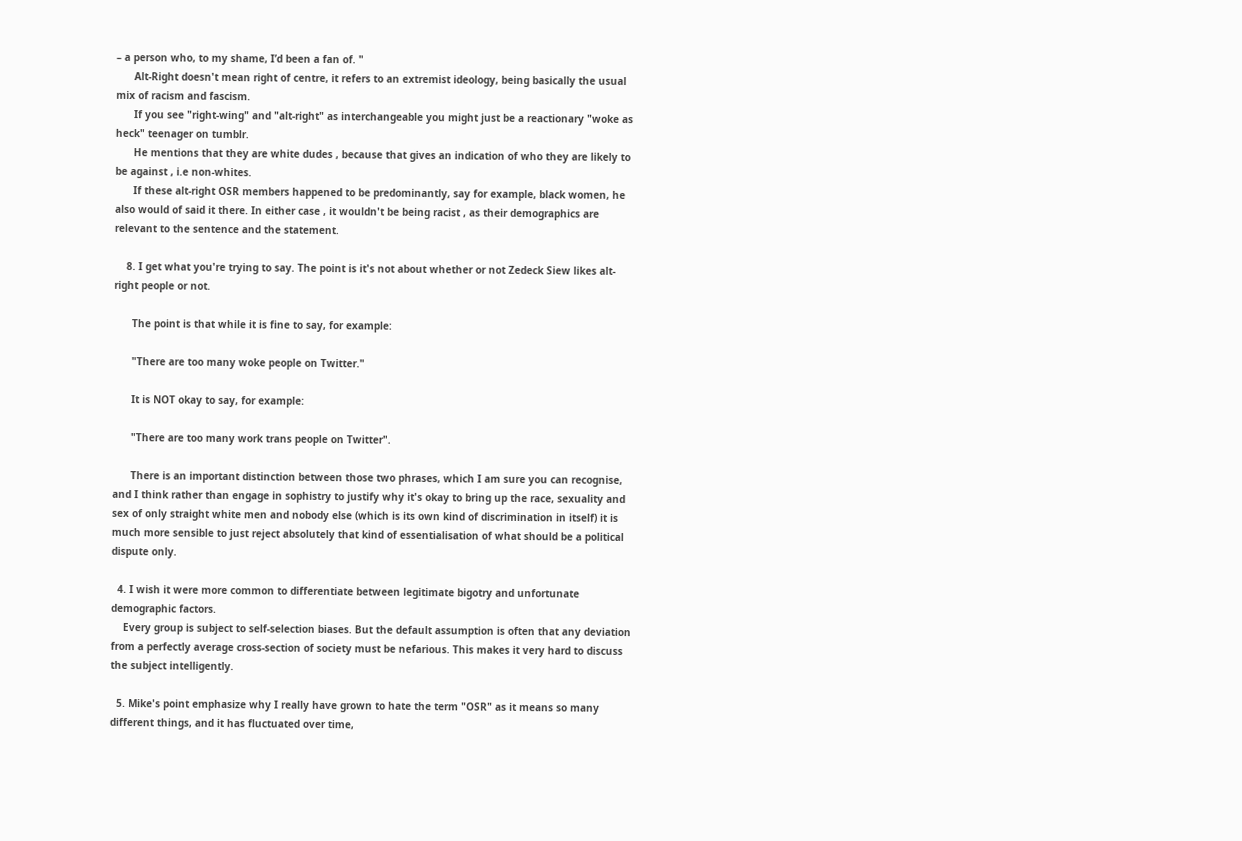– a person who, to my shame, I’d been a fan of. "
      Alt-Right doesn't mean right of centre, it refers to an extremist ideology, being basically the usual mix of racism and fascism.
      If you see "right-wing" and "alt-right" as interchangeable you might just be a reactionary "woke as heck" teenager on tumblr.
      He mentions that they are white dudes , because that gives an indication of who they are likely to be against , i.e non-whites.
      If these alt-right OSR members happened to be predominantly, say for example, black women, he also would of said it there. In either case , it wouldn't be being racist , as their demographics are relevant to the sentence and the statement.

    8. I get what you're trying to say. The point is it's not about whether or not Zedeck Siew likes alt-right people or not.

      The point is that while it is fine to say, for example:

      "There are too many woke people on Twitter."

      It is NOT okay to say, for example:

      "There are too many work trans people on Twitter".

      There is an important distinction between those two phrases, which I am sure you can recognise, and I think rather than engage in sophistry to justify why it's okay to bring up the race, sexuality and sex of only straight white men and nobody else (which is its own kind of discrimination in itself) it is much more sensible to just reject absolutely that kind of essentialisation of what should be a political dispute only.

  4. I wish it were more common to differentiate between legitimate bigotry and unfortunate demographic factors.
    Every group is subject to self-selection biases. But the default assumption is often that any deviation from a perfectly average cross-section of society must be nefarious. This makes it very hard to discuss the subject intelligently.

  5. Mike's point emphasize why I really have grown to hate the term "OSR" as it means so many different things, and it has fluctuated over time,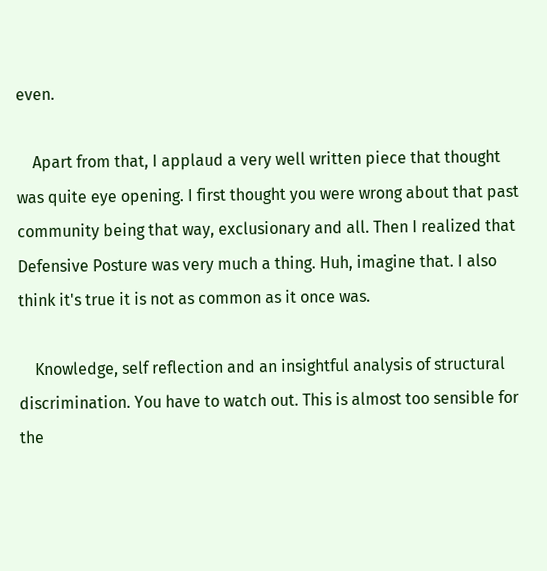even.

    Apart from that, I applaud a very well written piece that thought was quite eye opening. I first thought you were wrong about that past community being that way, exclusionary and all. Then I realized that Defensive Posture was very much a thing. Huh, imagine that. I also think it's true it is not as common as it once was.

    Knowledge, self reflection and an insightful analysis of structural discrimination. You have to watch out. This is almost too sensible for the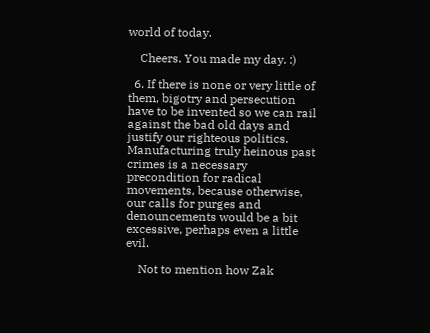world of today.

    Cheers. You made my day. :)

  6. If there is none or very little of them, bigotry and persecution have to be invented so we can rail against the bad old days and justify our righteous politics. Manufacturing truly heinous past crimes is a necessary precondition for radical movements, because otherwise, our calls for purges and denouncements would be a bit excessive, perhaps even a little evil.

    Not to mention how Zak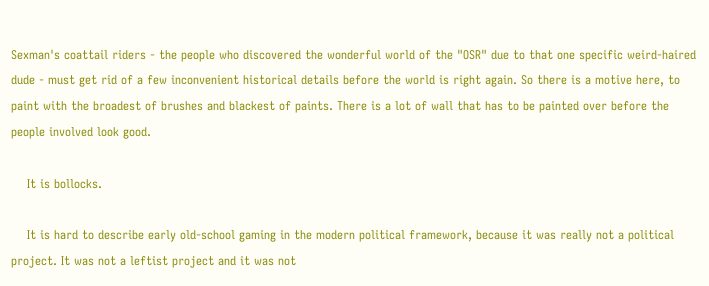Sexman's coattail riders - the people who discovered the wonderful world of the "OSR" due to that one specific weird-haired dude - must get rid of a few inconvenient historical details before the world is right again. So there is a motive here, to paint with the broadest of brushes and blackest of paints. There is a lot of wall that has to be painted over before the people involved look good.

    It is bollocks.

    It is hard to describe early old-school gaming in the modern political framework, because it was really not a political project. It was not a leftist project and it was not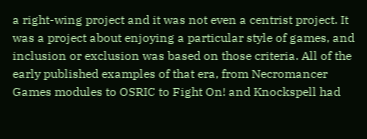a right-wing project and it was not even a centrist project. It was a project about enjoying a particular style of games, and inclusion or exclusion was based on those criteria. All of the early published examples of that era, from Necromancer Games modules to OSRIC to Fight On! and Knockspell had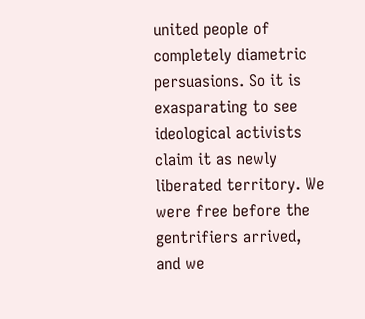united people of completely diametric persuasions. So it is exasparating to see ideological activists claim it as newly liberated territory. We were free before the gentrifiers arrived, and we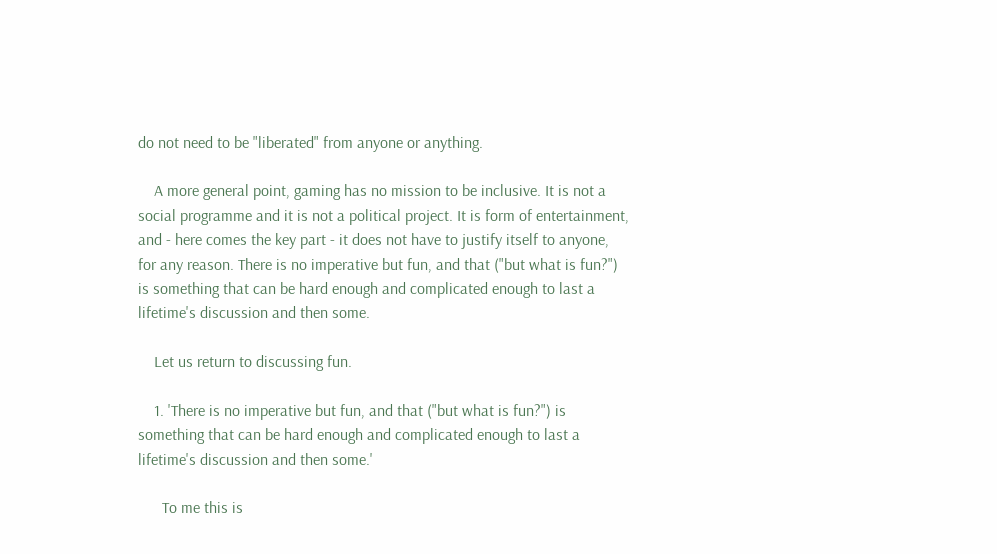do not need to be "liberated" from anyone or anything.

    A more general point, gaming has no mission to be inclusive. It is not a social programme and it is not a political project. It is form of entertainment, and - here comes the key part - it does not have to justify itself to anyone, for any reason. There is no imperative but fun, and that ("but what is fun?") is something that can be hard enough and complicated enough to last a lifetime's discussion and then some.

    Let us return to discussing fun.

    1. 'There is no imperative but fun, and that ("but what is fun?") is something that can be hard enough and complicated enough to last a lifetime's discussion and then some.'

      To me this is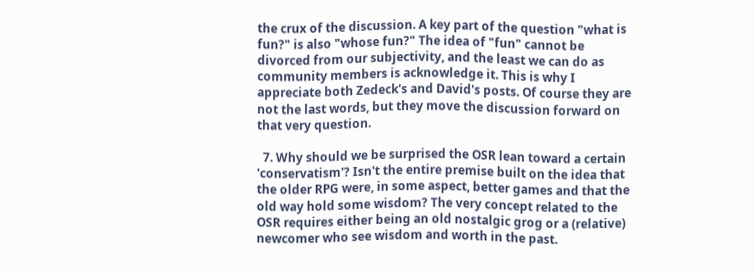the crux of the discussion. A key part of the question "what is fun?" is also "whose fun?" The idea of "fun" cannot be divorced from our subjectivity, and the least we can do as community members is acknowledge it. This is why I appreciate both Zedeck's and David's posts. Of course they are not the last words, but they move the discussion forward on that very question.

  7. Why should we be surprised the OSR lean toward a certain 'conservatism'? Isn't the entire premise built on the idea that the older RPG were, in some aspect, better games and that the old way hold some wisdom? The very concept related to the OSR requires either being an old nostalgic grog or a (relative) newcomer who see wisdom and worth in the past.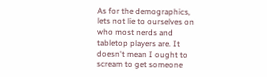As for the demographics, lets not lie to ourselves on who most nerds and tabletop players are. It doesn't mean I ought to scream to get someone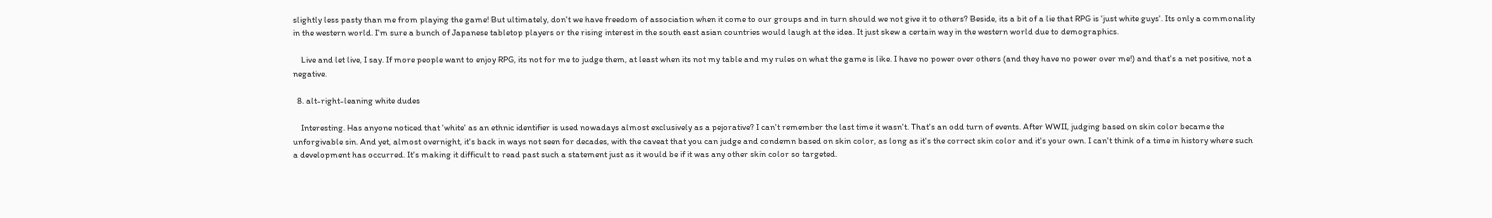slightly less pasty than me from playing the game! But ultimately, don't we have freedom of association when it come to our groups and in turn should we not give it to others? Beside, its a bit of a lie that RPG is 'just white guys'. Its only a commonality in the western world. I'm sure a bunch of Japanese tabletop players or the rising interest in the south east asian countries would laugh at the idea. It just skew a certain way in the western world due to demographics.

    Live and let live, I say. If more people want to enjoy RPG, its not for me to judge them, at least when its not my table and my rules on what the game is like. I have no power over others (and they have no power over me!) and that's a net positive, not a negative.

  8. alt-right-leaning white dudes

    Interesting. Has anyone noticed that 'white' as an ethnic identifier is used nowadays almost exclusively as a pejorative? I can't remember the last time it wasn't. That's an odd turn of events. After WWII, judging based on skin color became the unforgivable sin. And yet, almost overnight, it's back in ways not seen for decades, with the caveat that you can judge and condemn based on skin color, as long as it's the correct skin color and it's your own. I can't think of a time in history where such a development has occurred. It's making it difficult to read past such a statement just as it would be if it was any other skin color so targeted.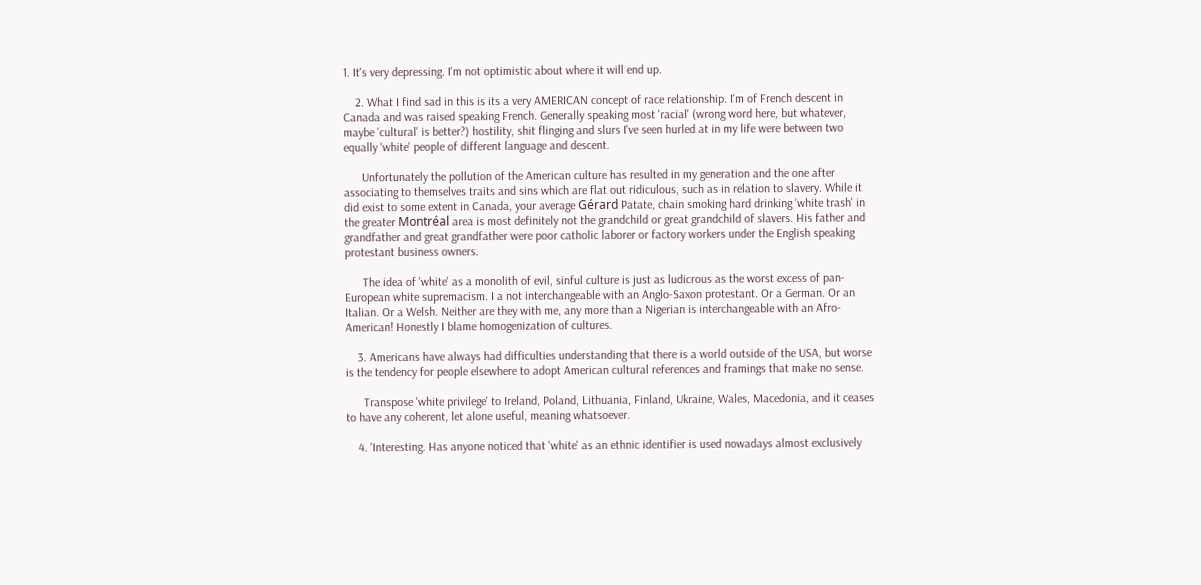1. It's very depressing. I'm not optimistic about where it will end up.

    2. What I find sad in this is its a very AMERICAN concept of race relationship. I'm of French descent in Canada and was raised speaking French. Generally speaking most 'racial' (wrong word here, but whatever, maybe 'cultural' is better?) hostility, shit flinging and slurs I've seen hurled at in my life were between two equally 'white' people of different language and descent.

      Unfortunately the pollution of the American culture has resulted in my generation and the one after associating to themselves traits and sins which are flat out ridiculous, such as in relation to slavery. While it did exist to some extent in Canada, your average Gérard Patate, chain smoking hard drinking 'white trash' in the greater Montréal area is most definitely not the grandchild or great grandchild of slavers. His father and grandfather and great grandfather were poor catholic laborer or factory workers under the English speaking protestant business owners.

      The idea of 'white' as a monolith of evil, sinful culture is just as ludicrous as the worst excess of pan-European white supremacism. I a not interchangeable with an Anglo-Saxon protestant. Or a German. Or an Italian. Or a Welsh. Neither are they with me, any more than a Nigerian is interchangeable with an Afro-American! Honestly I blame homogenization of cultures.

    3. Americans have always had difficulties understanding that there is a world outside of the USA, but worse is the tendency for people elsewhere to adopt American cultural references and framings that make no sense.

      Transpose 'white privilege' to Ireland, Poland, Lithuania, Finland, Ukraine, Wales, Macedonia, and it ceases to have any coherent, let alone useful, meaning whatsoever.

    4. 'Interesting. Has anyone noticed that 'white' as an ethnic identifier is used nowadays almost exclusively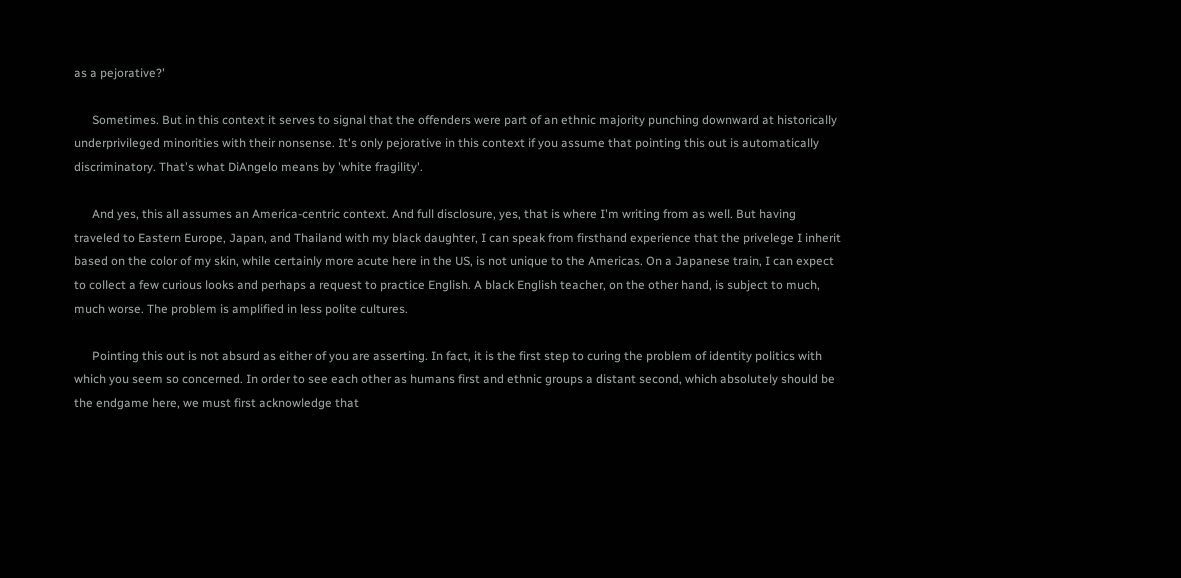as a pejorative?'

      Sometimes. But in this context it serves to signal that the offenders were part of an ethnic majority punching downward at historically underprivileged minorities with their nonsense. It's only pejorative in this context if you assume that pointing this out is automatically discriminatory. That's what DiAngelo means by 'white fragility'.

      And yes, this all assumes an America-centric context. And full disclosure, yes, that is where I'm writing from as well. But having traveled to Eastern Europe, Japan, and Thailand with my black daughter, I can speak from firsthand experience that the privelege I inherit based on the color of my skin, while certainly more acute here in the US, is not unique to the Americas. On a Japanese train, I can expect to collect a few curious looks and perhaps a request to practice English. A black English teacher, on the other hand, is subject to much, much worse. The problem is amplified in less polite cultures.

      Pointing this out is not absurd as either of you are asserting. In fact, it is the first step to curing the problem of identity politics with which you seem so concerned. In order to see each other as humans first and ethnic groups a distant second, which absolutely should be the endgame here, we must first acknowledge that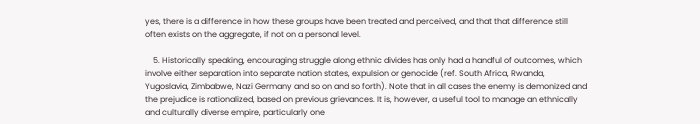yes, there is a difference in how these groups have been treated and perceived, and that that difference still often exists on the aggregate, if not on a personal level.

    5. Historically speaking, encouraging struggle along ethnic divides has only had a handful of outcomes, which involve either separation into separate nation states, expulsion or genocide (ref. South Africa, Rwanda, Yugoslavia, Zimbabwe, Nazi Germany and so on and so forth). Note that in all cases the enemy is demonized and the prejudice is rationalized, based on previous grievances. It is, however, a useful tool to manage an ethnically and culturally diverse empire, particularly one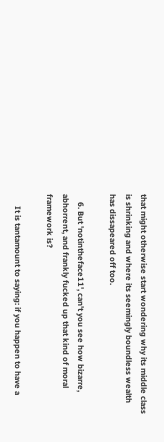that might otherwise start wondering why its middle class is shrinking and where its seemingly boundless wealth has dissapeared off too.

    6. But 'notintheface11', can't you see how bizarre, abhorrent, and frankly fucked up that kind of moral framework is?

      It is tantamount to saying: if you happen to have a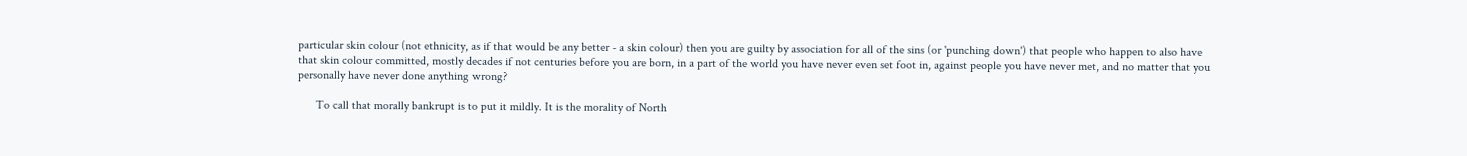particular skin colour (not ethnicity, as if that would be any better - a skin colour) then you are guilty by association for all of the sins (or 'punching down') that people who happen to also have that skin colour committed, mostly decades if not centuries before you are born, in a part of the world you have never even set foot in, against people you have never met, and no matter that you personally have never done anything wrong?

      To call that morally bankrupt is to put it mildly. It is the morality of North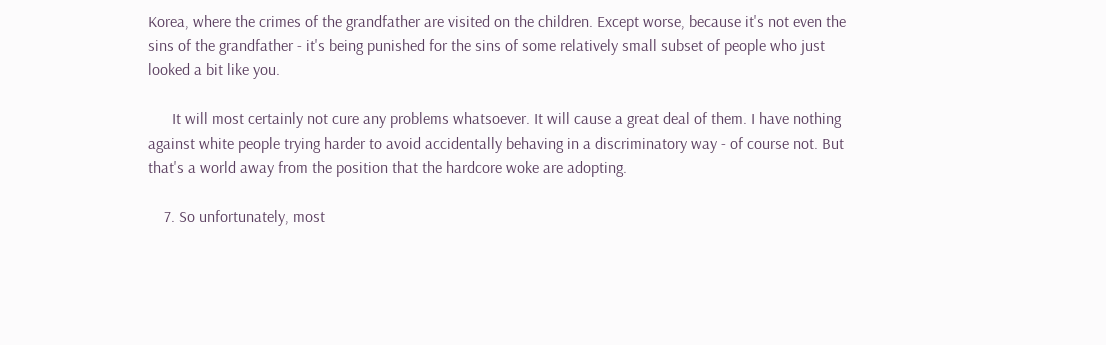Korea, where the crimes of the grandfather are visited on the children. Except worse, because it's not even the sins of the grandfather - it's being punished for the sins of some relatively small subset of people who just looked a bit like you.

      It will most certainly not cure any problems whatsoever. It will cause a great deal of them. I have nothing against white people trying harder to avoid accidentally behaving in a discriminatory way - of course not. But that's a world away from the position that the hardcore woke are adopting.

    7. So unfortunately, most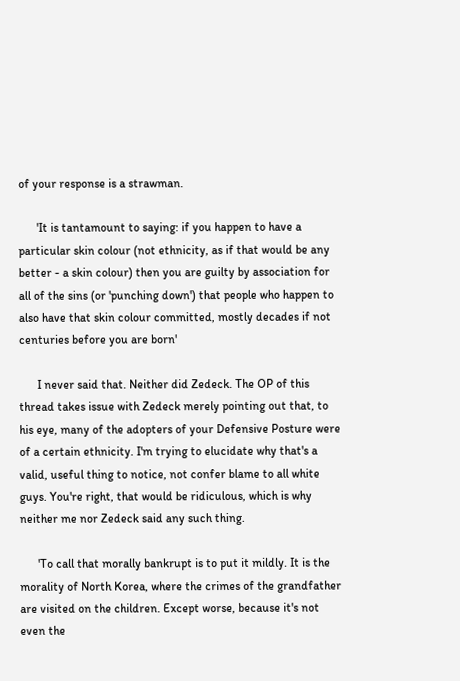of your response is a strawman.

      'It is tantamount to saying: if you happen to have a particular skin colour (not ethnicity, as if that would be any better - a skin colour) then you are guilty by association for all of the sins (or 'punching down') that people who happen to also have that skin colour committed, mostly decades if not centuries before you are born'

      I never said that. Neither did Zedeck. The OP of this thread takes issue with Zedeck merely pointing out that, to his eye, many of the adopters of your Defensive Posture were of a certain ethnicity. I'm trying to elucidate why that's a valid, useful thing to notice, not confer blame to all white guys. You're right, that would be ridiculous, which is why neither me nor Zedeck said any such thing.

      'To call that morally bankrupt is to put it mildly. It is the morality of North Korea, where the crimes of the grandfather are visited on the children. Except worse, because it's not even the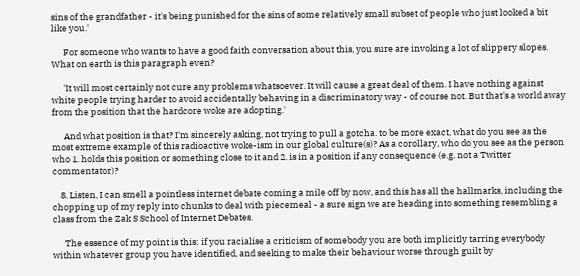sins of the grandfather - it's being punished for the sins of some relatively small subset of people who just looked a bit like you.'

      For someone who wants to have a good faith conversation about this, you sure are invoking a lot of slippery slopes. What on earth is this paragraph even?

      'It will most certainly not cure any problems whatsoever. It will cause a great deal of them. I have nothing against white people trying harder to avoid accidentally behaving in a discriminatory way - of course not. But that's a world away from the position that the hardcore woke are adopting.'

      And what position is that? I'm sincerely asking, not trying to pull a gotcha. to be more exact, what do you see as the most extreme example of this radioactive woke-ism in our global culture(s)? As a corollary, who do you see as the person who 1. holds this position or something close to it and 2. is in a position if any consequence (e.g. not a Twitter commentator)?

    8. Listen, I can smell a pointless internet debate coming a mile off by now, and this has all the hallmarks, including the chopping up of my reply into chunks to deal with piecemeal - a sure sign we are heading into something resembling a class from the Zak S School of Internet Debates.

      The essence of my point is this: if you racialise a criticism of somebody you are both implicitly tarring everybody within whatever group you have identified, and seeking to make their behaviour worse through guilt by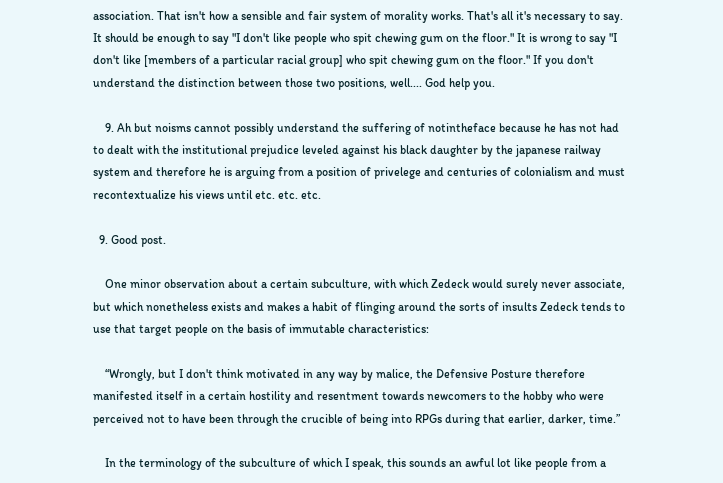association. That isn't how a sensible and fair system of morality works. That's all it's necessary to say. It should be enough to say "I don't like people who spit chewing gum on the floor." It is wrong to say "I don't like [members of a particular racial group] who spit chewing gum on the floor." If you don't understand the distinction between those two positions, well.... God help you.

    9. Ah but noisms cannot possibly understand the suffering of notintheface because he has not had to dealt with the institutional prejudice leveled against his black daughter by the japanese railway system and therefore he is arguing from a position of privelege and centuries of colonialism and must recontextualize his views until etc. etc. etc.

  9. Good post.

    One minor observation about a certain subculture, with which Zedeck would surely never associate, but which nonetheless exists and makes a habit of flinging around the sorts of insults Zedeck tends to use that target people on the basis of immutable characteristics:

    “Wrongly, but I don't think motivated in any way by malice, the Defensive Posture therefore manifested itself in a certain hostility and resentment towards newcomers to the hobby who were perceived not to have been through the crucible of being into RPGs during that earlier, darker, time.”

    In the terminology of the subculture of which I speak, this sounds an awful lot like people from a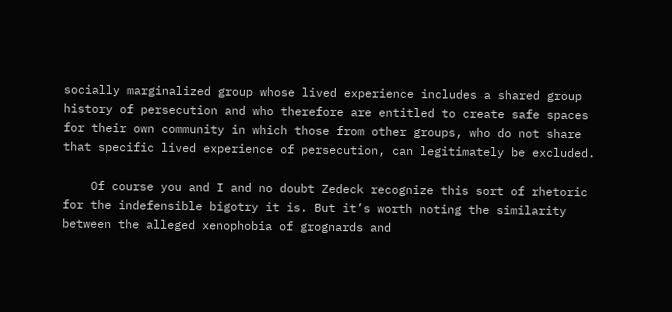socially marginalized group whose lived experience includes a shared group history of persecution and who therefore are entitled to create safe spaces for their own community in which those from other groups, who do not share that specific lived experience of persecution, can legitimately be excluded.

    Of course you and I and no doubt Zedeck recognize this sort of rhetoric for the indefensible bigotry it is. But it’s worth noting the similarity between the alleged xenophobia of grognards and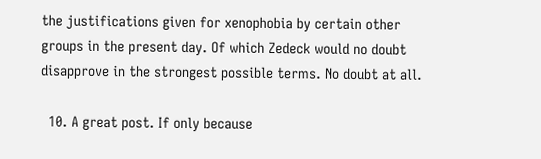the justifications given for xenophobia by certain other groups in the present day. Of which Zedeck would no doubt disapprove in the strongest possible terms. No doubt at all.

  10. A great post. If only because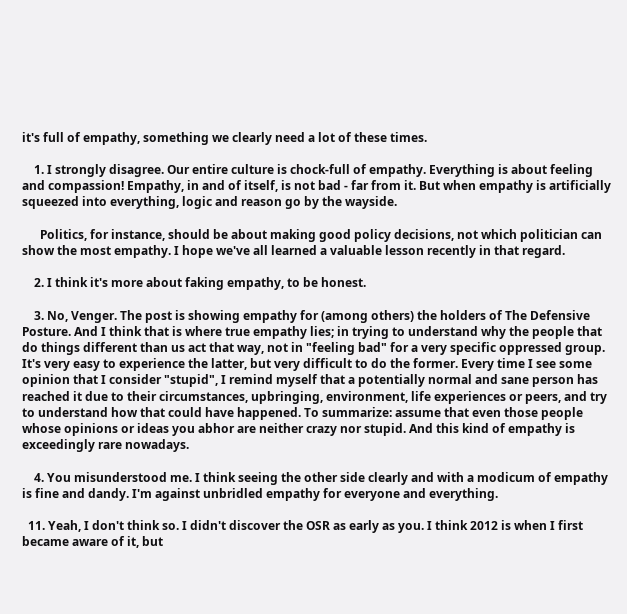it's full of empathy, something we clearly need a lot of these times.

    1. I strongly disagree. Our entire culture is chock-full of empathy. Everything is about feeling and compassion! Empathy, in and of itself, is not bad - far from it. But when empathy is artificially squeezed into everything, logic and reason go by the wayside.

      Politics, for instance, should be about making good policy decisions, not which politician can show the most empathy. I hope we've all learned a valuable lesson recently in that regard.

    2. I think it's more about faking empathy, to be honest.

    3. No, Venger. The post is showing empathy for (among others) the holders of The Defensive Posture. And I think that is where true empathy lies; in trying to understand why the people that do things different than us act that way, not in "feeling bad" for a very specific oppressed group. It's very easy to experience the latter, but very difficult to do the former. Every time I see some opinion that I consider "stupid", I remind myself that a potentially normal and sane person has reached it due to their circumstances, upbringing, environment, life experiences or peers, and try to understand how that could have happened. To summarize: assume that even those people whose opinions or ideas you abhor are neither crazy nor stupid. And this kind of empathy is exceedingly rare nowadays.

    4. You misunderstood me. I think seeing the other side clearly and with a modicum of empathy is fine and dandy. I'm against unbridled empathy for everyone and everything.

  11. Yeah, I don't think so. I didn't discover the OSR as early as you. I think 2012 is when I first became aware of it, but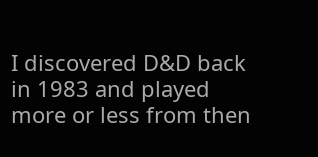I discovered D&D back in 1983 and played more or less from then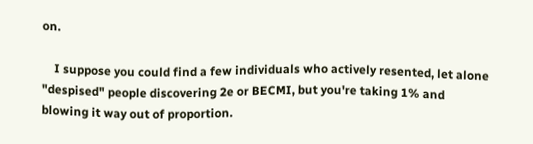on.

    I suppose you could find a few individuals who actively resented, let alone "despised" people discovering 2e or BECMI, but you're taking 1% and blowing it way out of proportion.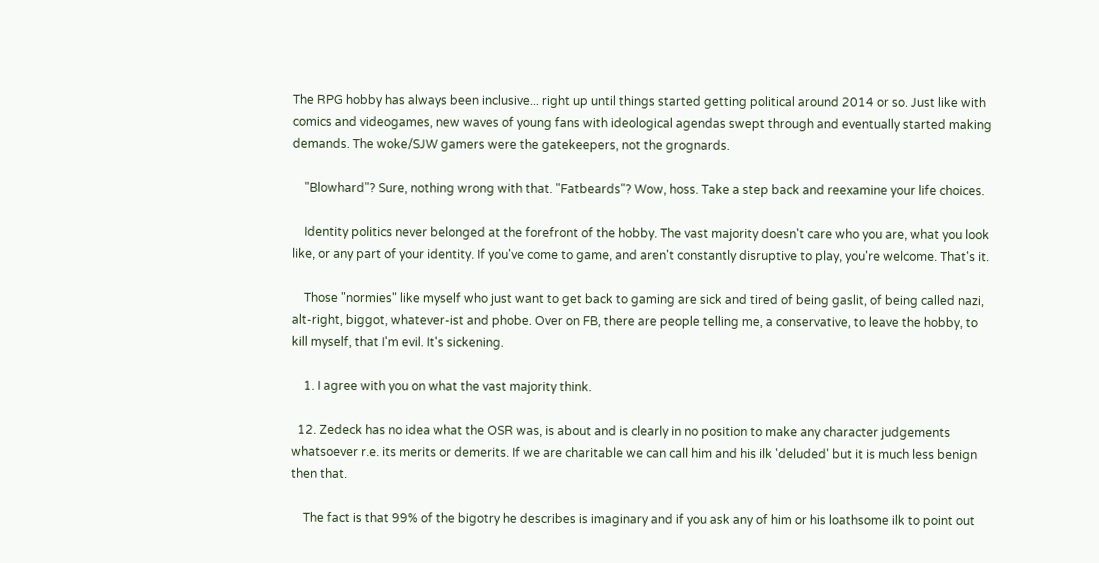The RPG hobby has always been inclusive... right up until things started getting political around 2014 or so. Just like with comics and videogames, new waves of young fans with ideological agendas swept through and eventually started making demands. The woke/SJW gamers were the gatekeepers, not the grognards.

    "Blowhard"? Sure, nothing wrong with that. "Fatbeards"? Wow, hoss. Take a step back and reexamine your life choices.

    Identity politics never belonged at the forefront of the hobby. The vast majority doesn't care who you are, what you look like, or any part of your identity. If you've come to game, and aren't constantly disruptive to play, you're welcome. That's it.

    Those "normies" like myself who just want to get back to gaming are sick and tired of being gaslit, of being called nazi, alt-right, biggot, whatever-ist and phobe. Over on FB, there are people telling me, a conservative, to leave the hobby, to kill myself, that I'm evil. It's sickening.

    1. I agree with you on what the vast majority think.

  12. Zedeck has no idea what the OSR was, is about and is clearly in no position to make any character judgements whatsoever r.e. its merits or demerits. If we are charitable we can call him and his ilk 'deluded' but it is much less benign then that.

    The fact is that 99% of the bigotry he describes is imaginary and if you ask any of him or his loathsome ilk to point out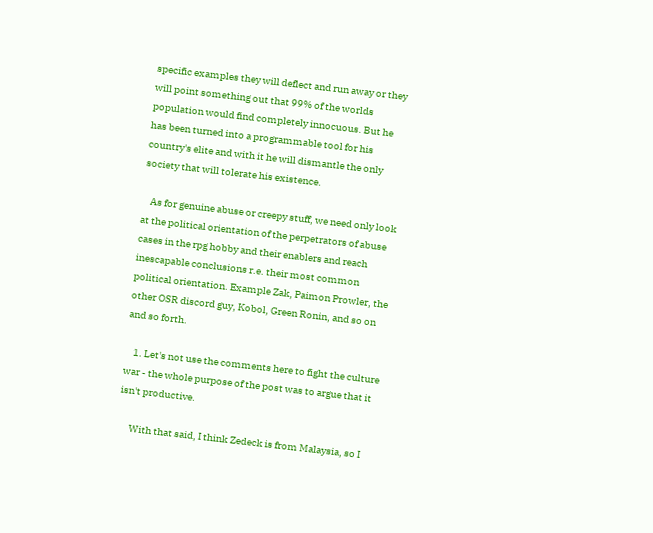specific examples they will deflect and run away or they will point something out that 99% of the worlds population would find completely innocuous. But he has been turned into a programmable tool for his country's elite and with it he will dismantle the only society that will tolerate his existence.

    As for genuine abuse or creepy stuff, we need only look at the political orientation of the perpetrators of abuse cases in the rpg hobby and their enablers and reach inescapable conclusions r.e. their most common political orientation. Example Zak, Paimon Prowler, the other OSR discord guy, Kobol, Green Ronin, and so on and so forth.

    1. Let's not use the comments here to fight the culture war - the whole purpose of the post was to argue that it isn't productive.

      With that said, I think Zedeck is from Malaysia, so I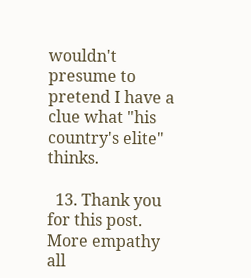wouldn't presume to pretend I have a clue what "his country's elite" thinks.

  13. Thank you for this post. More empathy all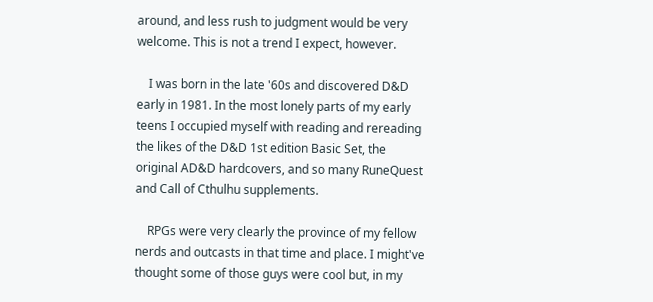around, and less rush to judgment would be very welcome. This is not a trend I expect, however.

    I was born in the late '60s and discovered D&D early in 1981. In the most lonely parts of my early teens I occupied myself with reading and rereading the likes of the D&D 1st edition Basic Set, the original AD&D hardcovers, and so many RuneQuest and Call of Cthulhu supplements.

    RPGs were very clearly the province of my fellow nerds and outcasts in that time and place. I might've thought some of those guys were cool but, in my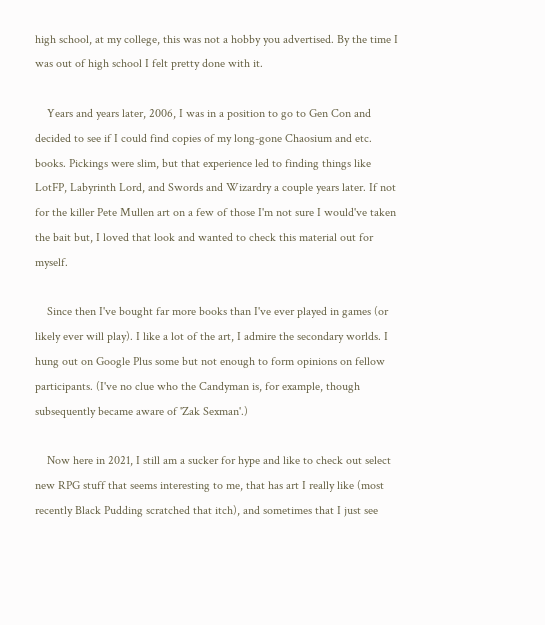high school, at my college, this was not a hobby you advertised. By the time I was out of high school I felt pretty done with it.

    Years and years later, 2006, I was in a position to go to Gen Con and decided to see if I could find copies of my long-gone Chaosium and etc. books. Pickings were slim, but that experience led to finding things like LotFP, Labyrinth Lord, and Swords and Wizardry a couple years later. If not for the killer Pete Mullen art on a few of those I'm not sure I would've taken the bait but, I loved that look and wanted to check this material out for myself.

    Since then I've bought far more books than I've ever played in games (or likely ever will play). I like a lot of the art, I admire the secondary worlds. I hung out on Google Plus some but not enough to form opinions on fellow participants. (I've no clue who the Candyman is, for example, though subsequently became aware of 'Zak Sexman'.)

    Now here in 2021, I still am a sucker for hype and like to check out select new RPG stuff that seems interesting to me, that has art I really like (most recently Black Pudding scratched that itch), and sometimes that I just see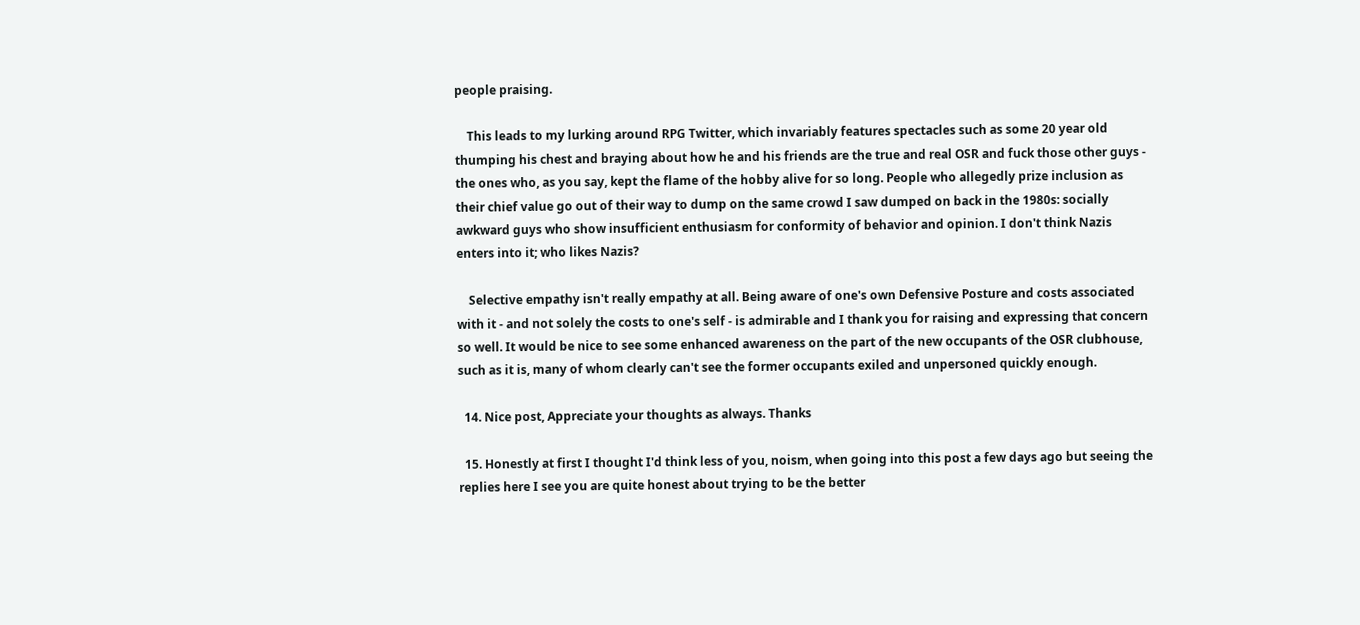people praising.

    This leads to my lurking around RPG Twitter, which invariably features spectacles such as some 20 year old thumping his chest and braying about how he and his friends are the true and real OSR and fuck those other guys - the ones who, as you say, kept the flame of the hobby alive for so long. People who allegedly prize inclusion as their chief value go out of their way to dump on the same crowd I saw dumped on back in the 1980s: socially awkward guys who show insufficient enthusiasm for conformity of behavior and opinion. I don't think Nazis enters into it; who likes Nazis?

    Selective empathy isn't really empathy at all. Being aware of one's own Defensive Posture and costs associated with it - and not solely the costs to one's self - is admirable and I thank you for raising and expressing that concern so well. It would be nice to see some enhanced awareness on the part of the new occupants of the OSR clubhouse, such as it is, many of whom clearly can't see the former occupants exiled and unpersoned quickly enough.

  14. Nice post, Appreciate your thoughts as always. Thanks

  15. Honestly at first I thought I'd think less of you, noism, when going into this post a few days ago but seeing the replies here I see you are quite honest about trying to be the better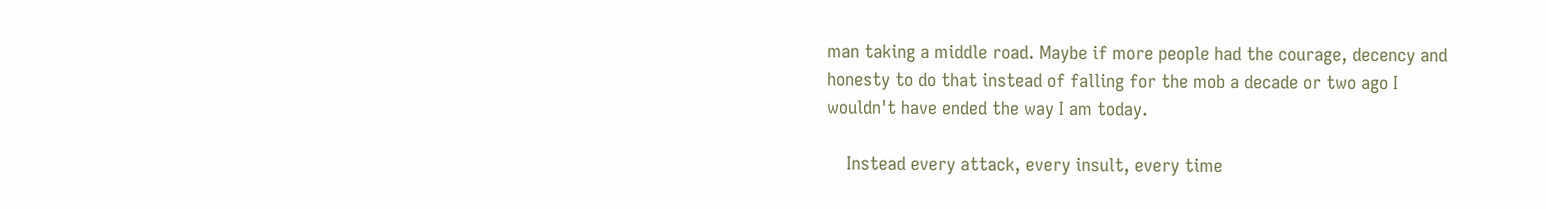man taking a middle road. Maybe if more people had the courage, decency and honesty to do that instead of falling for the mob a decade or two ago I wouldn't have ended the way I am today.

    Instead every attack, every insult, every time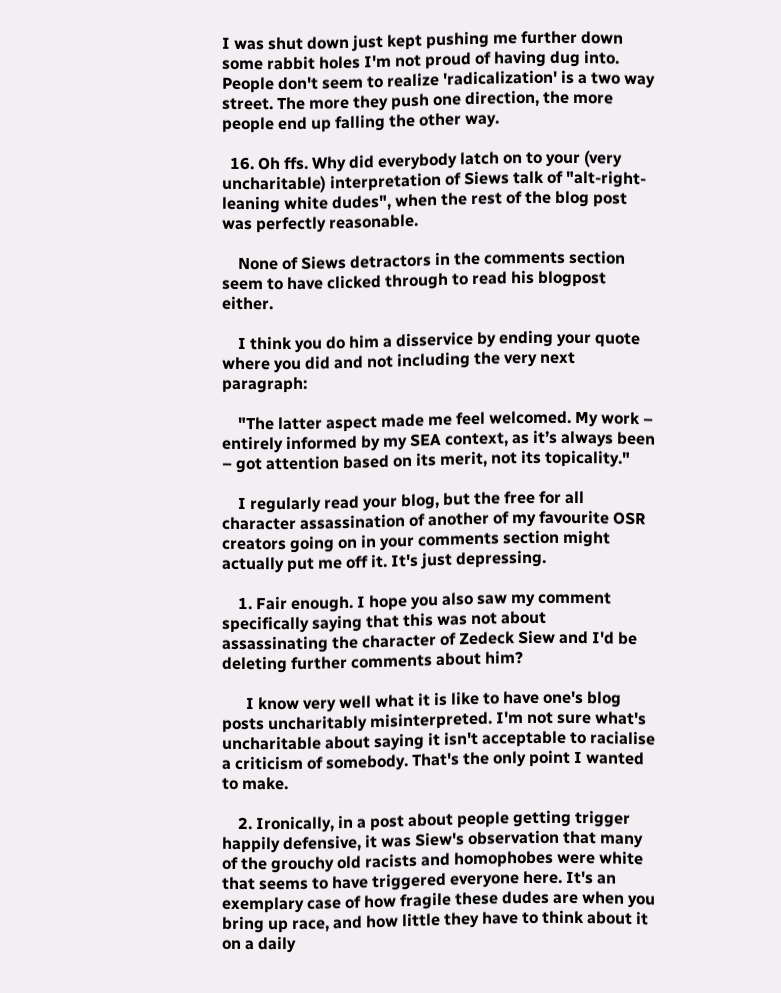I was shut down just kept pushing me further down some rabbit holes I'm not proud of having dug into. People don't seem to realize 'radicalization' is a two way street. The more they push one direction, the more people end up falling the other way.

  16. Oh ffs. Why did everybody latch on to your (very uncharitable) interpretation of Siews talk of "alt-right-leaning white dudes", when the rest of the blog post was perfectly reasonable.

    None of Siews detractors in the comments section seem to have clicked through to read his blogpost either.

    I think you do him a disservice by ending your quote where you did and not including the very next paragraph:

    "The latter aspect made me feel welcomed. My work – entirely informed by my SEA context, as it’s always been – got attention based on its merit, not its topicality."

    I regularly read your blog, but the free for all character assassination of another of my favourite OSR creators going on in your comments section might actually put me off it. It's just depressing.

    1. Fair enough. I hope you also saw my comment specifically saying that this was not about assassinating the character of Zedeck Siew and I'd be deleting further comments about him?

      I know very well what it is like to have one's blog posts uncharitably misinterpreted. I'm not sure what's uncharitable about saying it isn't acceptable to racialise a criticism of somebody. That's the only point I wanted to make.

    2. Ironically, in a post about people getting trigger happily defensive, it was Siew's observation that many of the grouchy old racists and homophobes were white that seems to have triggered everyone here. It's an exemplary case of how fragile these dudes are when you bring up race, and how little they have to think about it on a daily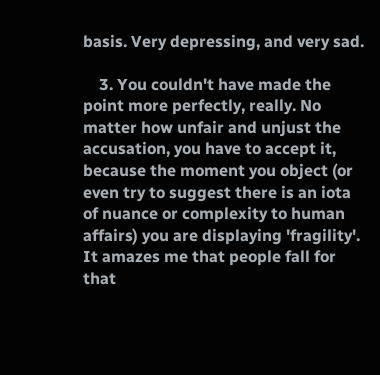basis. Very depressing, and very sad.

    3. You couldn't have made the point more perfectly, really. No matter how unfair and unjust the accusation, you have to accept it, because the moment you object (or even try to suggest there is an iota of nuance or complexity to human affairs) you are displaying 'fragility'. It amazes me that people fall for that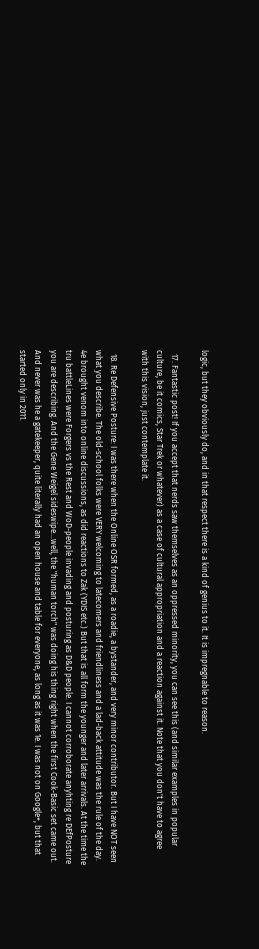logic, but they obviously do, and in that respect there is a kind of genius to it. It is impregnable to reason.

  17. Fantastic post! If you accept that nerds saw themselves as an oppressed minority, you can see this (and similar examples in popular culture, be it comics, Star Trek or whatever) as a case of cultural appropriation and a reaction against it. Note that you don't have to agree with this vision, just contemplate it.

  18. Re Defensive Posture: I was there when the Online OSR formed, as a roadie, a bystander, and very minor contributor. But I have NOT seen what you describe. The old-school folks were VERY welcoming to latecomers and friendliness and a lad-back attitude was the rule of the day. 4e brought venom into online discussions, as did reactions to Zak (YDIS etc.) But that is all form the younger and later arrivals. At the time the tru battleLines were Forgers vs the Rest and WoD-people invading and posturing as D&D people. I cannot corroborate anyhting re DEfPosture you are describing. And the Gene Weigel sideswipe...well, the "human torch" was doing his thing right when the first Cook-Basic set came out. And never was he a gatekeeper, quite literally had an open house and table for everyone, as long as it was 1e. I was not on Google+, but that started only in 2011.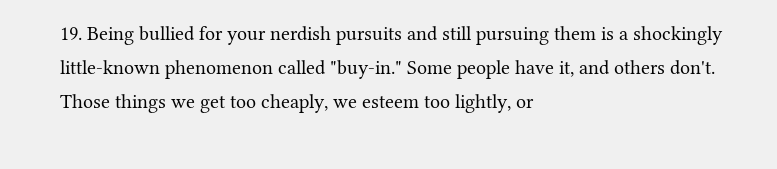19. Being bullied for your nerdish pursuits and still pursuing them is a shockingly little-known phenomenon called "buy-in." Some people have it, and others don't. Those things we get too cheaply, we esteem too lightly, or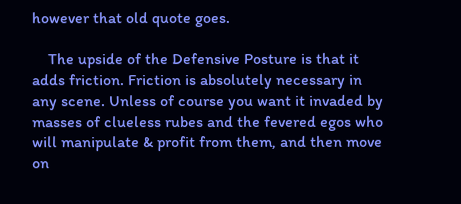however that old quote goes.

    The upside of the Defensive Posture is that it adds friction. Friction is absolutely necessary in any scene. Unless of course you want it invaded by masses of clueless rubes and the fevered egos who will manipulate & profit from them, and then move on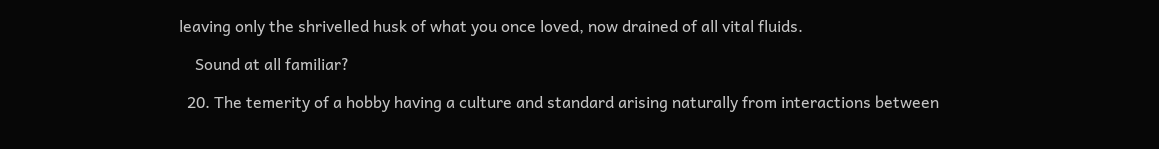leaving only the shrivelled husk of what you once loved, now drained of all vital fluids.

    Sound at all familiar?

  20. The temerity of a hobby having a culture and standard arising naturally from interactions between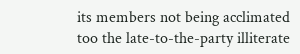its members not being acclimated too the late-to-the-party illiterate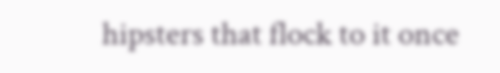hipsters that flock to it once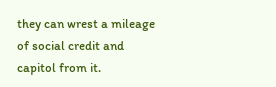they can wrest a mileage of social credit and capitol from it.